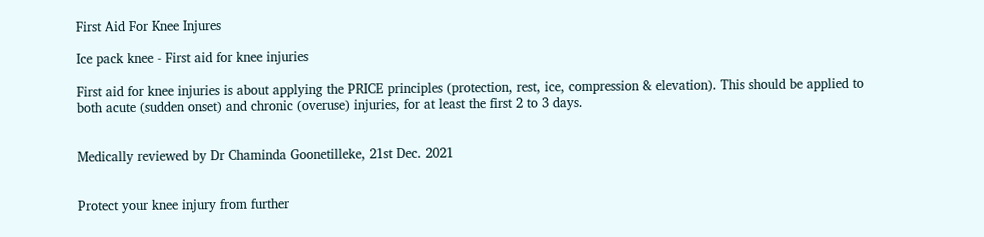First Aid For Knee Injures

Ice pack knee - First aid for knee injuries

First aid for knee injuries is about applying the PRICE principles (protection, rest, ice, compression & elevation). This should be applied to both acute (sudden onset) and chronic (overuse) injuries, for at least the first 2 to 3 days.


Medically reviewed by Dr Chaminda Goonetilleke, 21st Dec. 2021


Protect your knee injury from further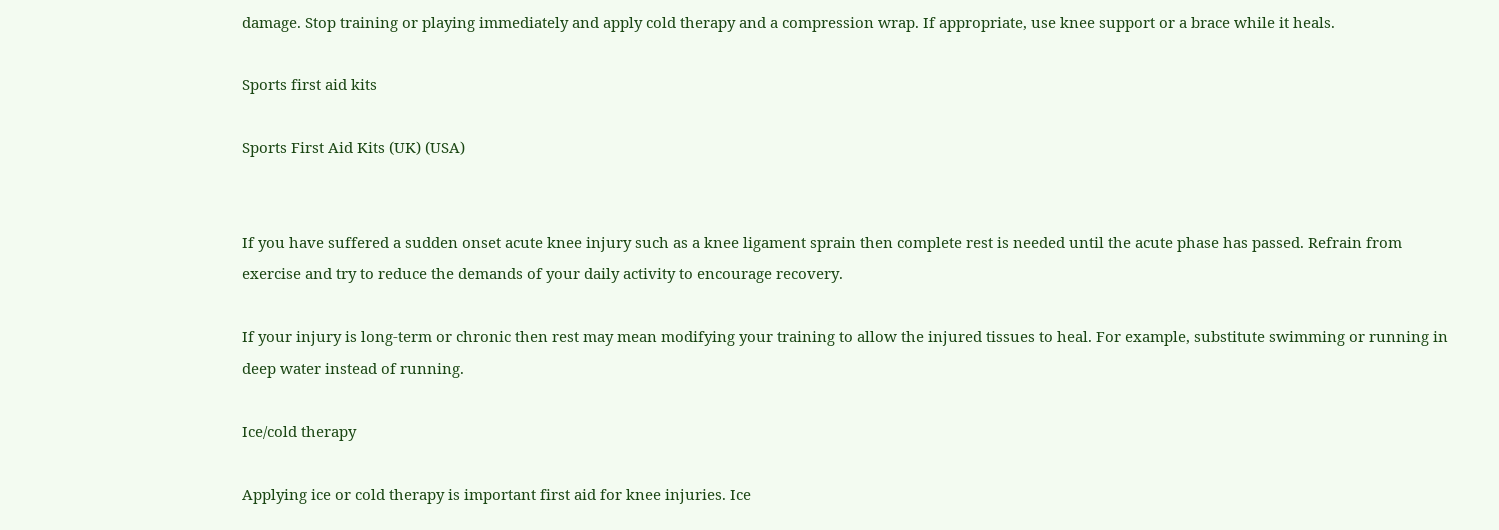damage. Stop training or playing immediately and apply cold therapy and a compression wrap. If appropriate, use knee support or a brace while it heals.

Sports first aid kits

Sports First Aid Kits (UK) (USA)


If you have suffered a sudden onset acute knee injury such as a knee ligament sprain then complete rest is needed until the acute phase has passed. Refrain from exercise and try to reduce the demands of your daily activity to encourage recovery.

If your injury is long-term or chronic then rest may mean modifying your training to allow the injured tissues to heal. For example, substitute swimming or running in deep water instead of running.

Ice/cold therapy

Applying ice or cold therapy is important first aid for knee injuries. Ice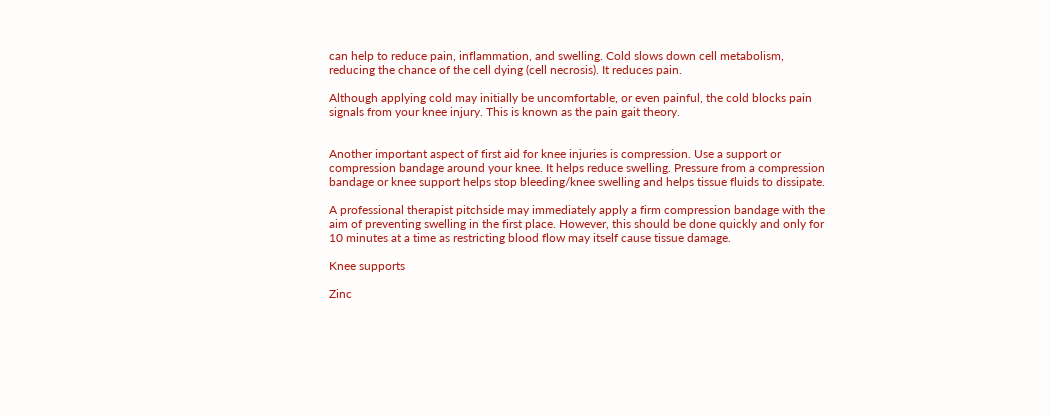can help to reduce pain, inflammation, and swelling. Cold slows down cell metabolism, reducing the chance of the cell dying (cell necrosis). It reduces pain.

Although applying cold may initially be uncomfortable, or even painful, the cold blocks pain signals from your knee injury. This is known as the pain gait theory.


Another important aspect of first aid for knee injuries is compression. Use a support or compression bandage around your knee. It helps reduce swelling. Pressure from a compression bandage or knee support helps stop bleeding/knee swelling and helps tissue fluids to dissipate.

A professional therapist pitchside may immediately apply a firm compression bandage with the aim of preventing swelling in the first place. However, this should be done quickly and only for 10 minutes at a time as restricting blood flow may itself cause tissue damage.

Knee supports

Zinc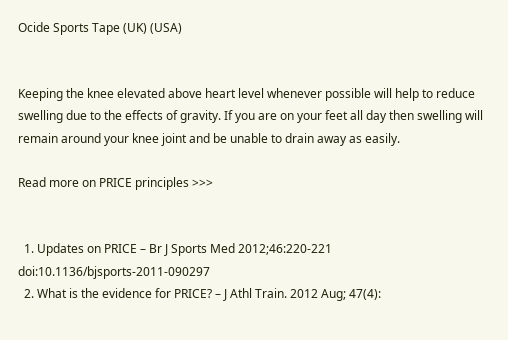Ocide Sports Tape (UK) (USA)


Keeping the knee elevated above heart level whenever possible will help to reduce swelling due to the effects of gravity. If you are on your feet all day then swelling will remain around your knee joint and be unable to drain away as easily.

Read more on PRICE principles >>>


  1. Updates on PRICE – Br J Sports Med 2012;46:220-221 doi:10.1136/bjsports-2011-090297
  2. What is the evidence for PRICE? – J Athl Train. 2012 Aug; 47(4):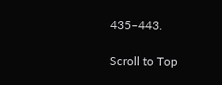435–443.

Scroll to Top